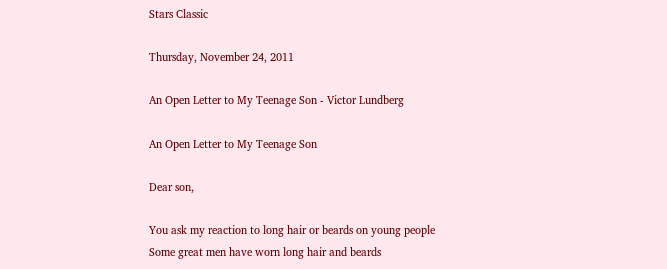Stars Classic

Thursday, November 24, 2011

An Open Letter to My Teenage Son - Victor Lundberg

An Open Letter to My Teenage Son

Dear son,

You ask my reaction to long hair or beards on young people
Some great men have worn long hair and beards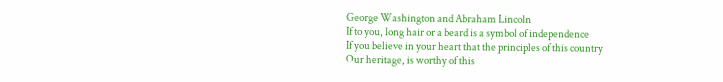George Washington and Abraham Lincoln
If to you, long hair or a beard is a symbol of independence
If you believe in your heart that the principles of this country
Our heritage, is worthy of this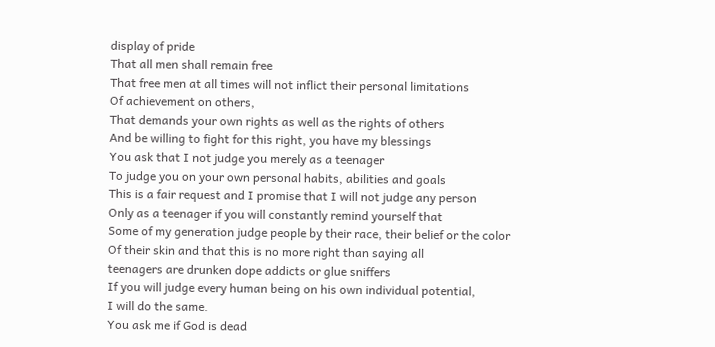display of pride
That all men shall remain free
That free men at all times will not inflict their personal limitations
Of achievement on others,
That demands your own rights as well as the rights of others
And be willing to fight for this right, you have my blessings
You ask that I not judge you merely as a teenager
To judge you on your own personal habits, abilities and goals
This is a fair request and I promise that I will not judge any person
Only as a teenager if you will constantly remind yourself that
Some of my generation judge people by their race, their belief or the color
Of their skin and that this is no more right than saying all
teenagers are drunken dope addicts or glue sniffers
If you will judge every human being on his own individual potential,
I will do the same.
You ask me if God is dead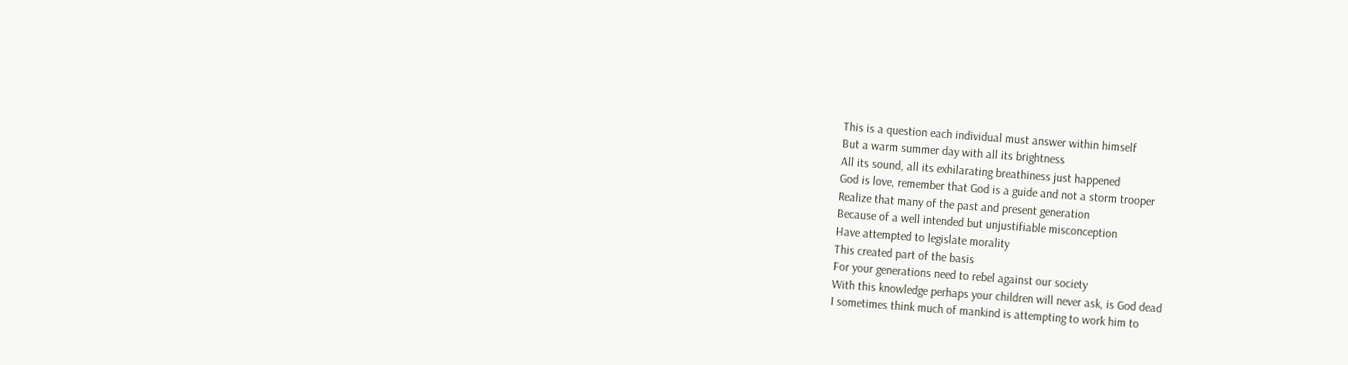This is a question each individual must answer within himself
But a warm summer day with all its brightness
All its sound, all its exhilarating breathiness just happened
God is love, remember that God is a guide and not a storm trooper
Realize that many of the past and present generation
Because of a well intended but unjustifiable misconception
Have attempted to legislate morality
This created part of the basis
For your generations need to rebel against our society
With this knowledge perhaps your children will never ask, is God dead
I sometimes think much of mankind is attempting to work him to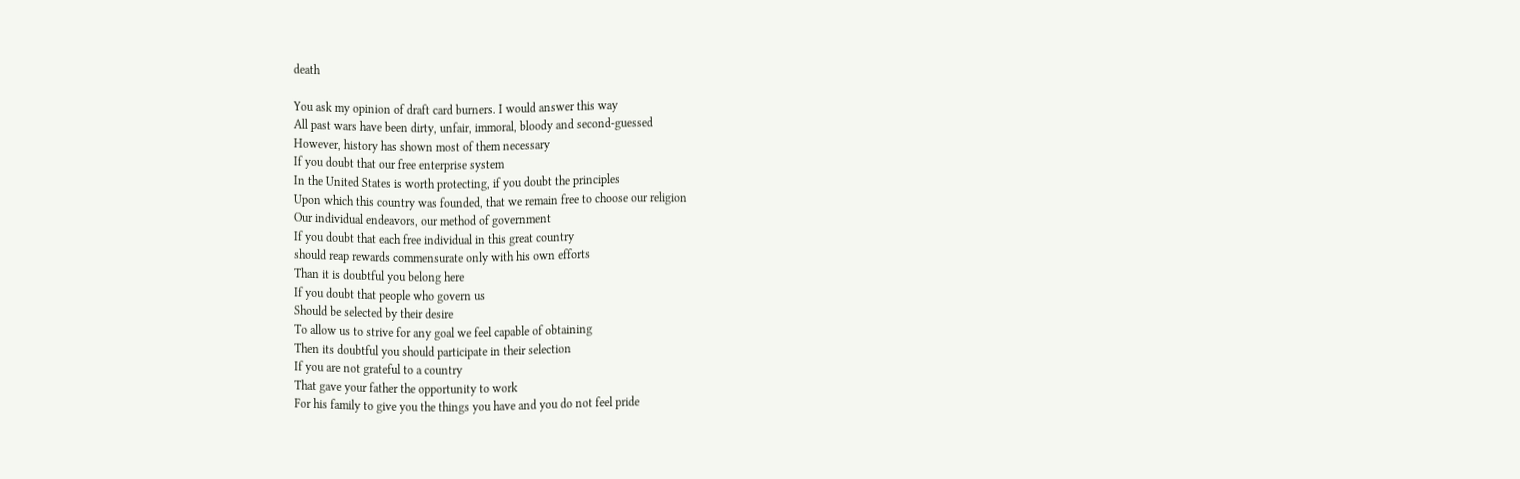death

You ask my opinion of draft card burners. I would answer this way
All past wars have been dirty, unfair, immoral, bloody and second-guessed
However, history has shown most of them necessary
If you doubt that our free enterprise system
In the United States is worth protecting, if you doubt the principles
Upon which this country was founded, that we remain free to choose our religion
Our individual endeavors, our method of government
If you doubt that each free individual in this great country
should reap rewards commensurate only with his own efforts
Than it is doubtful you belong here
If you doubt that people who govern us
Should be selected by their desire
To allow us to strive for any goal we feel capable of obtaining
Then its doubtful you should participate in their selection
If you are not grateful to a country
That gave your father the opportunity to work
For his family to give you the things you have and you do not feel pride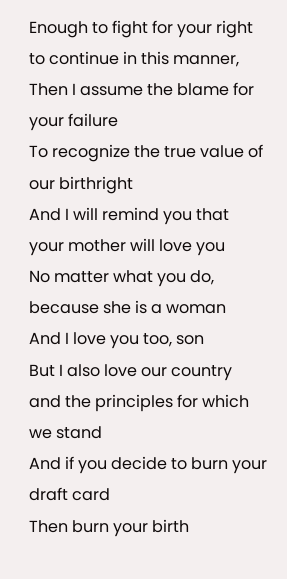Enough to fight for your right to continue in this manner,
Then I assume the blame for your failure
To recognize the true value of our birthright
And I will remind you that your mother will love you
No matter what you do, because she is a woman
And I love you too, son
But I also love our country and the principles for which we stand
And if you decide to burn your draft card
Then burn your birth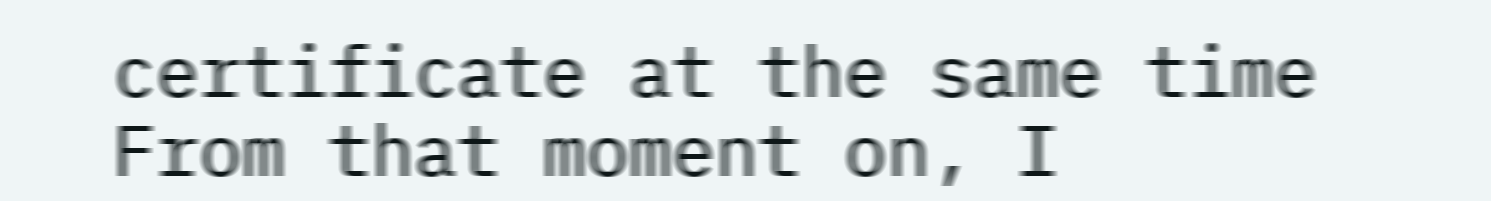certificate at the same time
From that moment on, I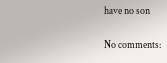have no son

No comments: